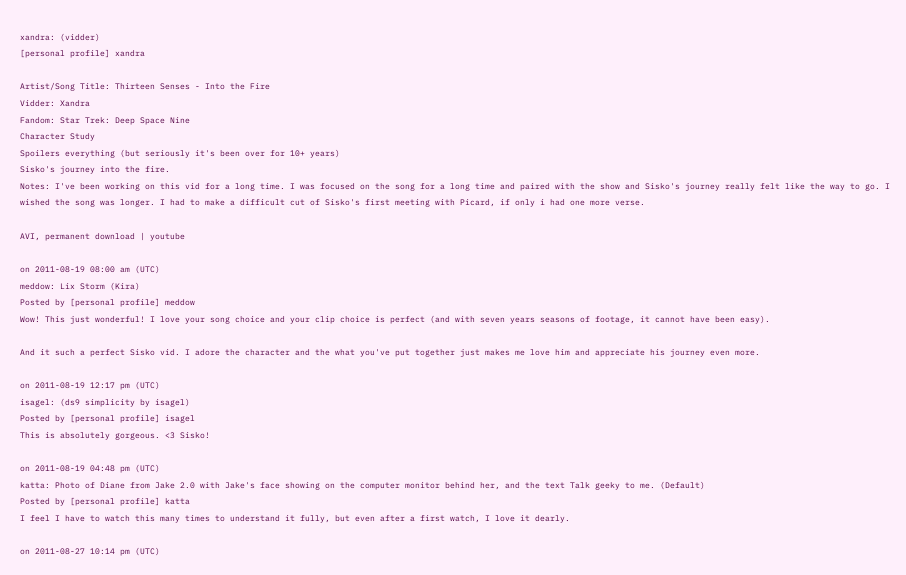xandra: (vidder)
[personal profile] xandra

Artist/Song Title: Thirteen Senses - Into the Fire
Vidder: Xandra
Fandom: Star Trek: Deep Space Nine
Character Study
Spoilers everything (but seriously it's been over for 10+ years)
Sisko's journey into the fire.
Notes: I've been working on this vid for a long time. I was focused on the song for a long time and paired with the show and Sisko's journey really felt like the way to go. I wished the song was longer. I had to make a difficult cut of Sisko's first meeting with Picard, if only i had one more verse.

AVI, permanent download | youtube

on 2011-08-19 08:00 am (UTC)
meddow: Lix Storm (Kira)
Posted by [personal profile] meddow
Wow! This just wonderful! I love your song choice and your clip choice is perfect (and with seven years seasons of footage, it cannot have been easy).

And it such a perfect Sisko vid. I adore the character and the what you've put together just makes me love him and appreciate his journey even more.

on 2011-08-19 12:17 pm (UTC)
isagel: (ds9 simplicity by isagel)
Posted by [personal profile] isagel
This is absolutely gorgeous. <3 Sisko!

on 2011-08-19 04:48 pm (UTC)
katta: Photo of Diane from Jake 2.0 with Jake's face showing on the computer monitor behind her, and the text Talk geeky to me. (Default)
Posted by [personal profile] katta
I feel I have to watch this many times to understand it fully, but even after a first watch, I love it dearly.

on 2011-08-27 10:14 pm (UTC)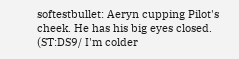softestbullet: Aeryn cupping Pilot's cheek. He has his big eyes closed. (ST:DS9/ I'm colder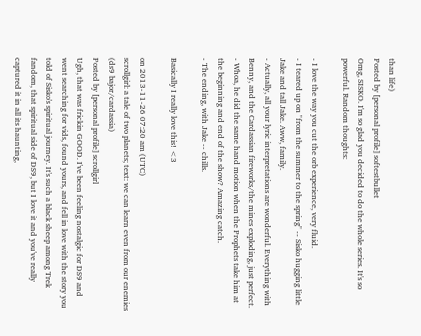than life)
Posted by [personal profile] softestbullet
Omg, SISKO. I'm so glad you decided to do the whole series. It's so powerful. Random thoughts:

- I love the way you cut the orb experience, very fluid.
- I teared up on "from the summer to the spring" -- Sisko hugging little Jake and tall Jake. Aww, family.
- Actually, all your lyric interpretations are wonderful. Everything with Benny, and the Cardassian fireworks/the mines exploding, just perfect.
- Whoa, he did the same hand motion when the Prophets take him at the beginning and end of the show? Amazing catch.
- The ending, with Jake -- chills.

Basically I really love this! <3

on 2013-11-26 07:20 am (UTC)
scrollgirl: a tale of two planets; text: we can learn even from our enemies (ds9 bajor/cardassia)
Posted by [personal profile] scrollgirl
Ugh, that was frickin GOOD. I've been feeling nostalgic for DS9 and went searching for vids, found yours, and fell in love with the story you told of Sisko's spiritual journey. It's such a black sheep among Trek fandom, that spiritual side of DS9, but I love it and you've really captured it in all its haunting,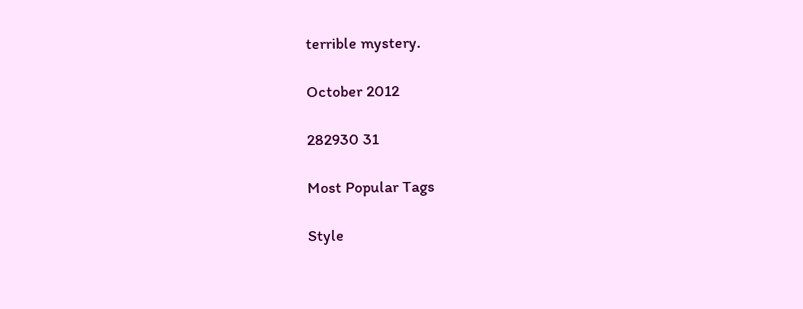terrible mystery.

October 2012

282930 31

Most Popular Tags

Style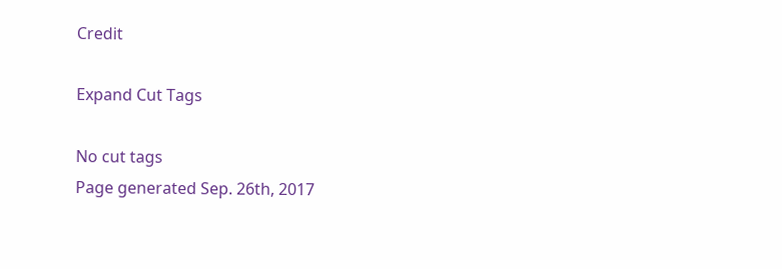Credit

Expand Cut Tags

No cut tags
Page generated Sep. 26th, 2017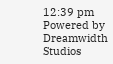12:39 pm
Powered by Dreamwidth Studios